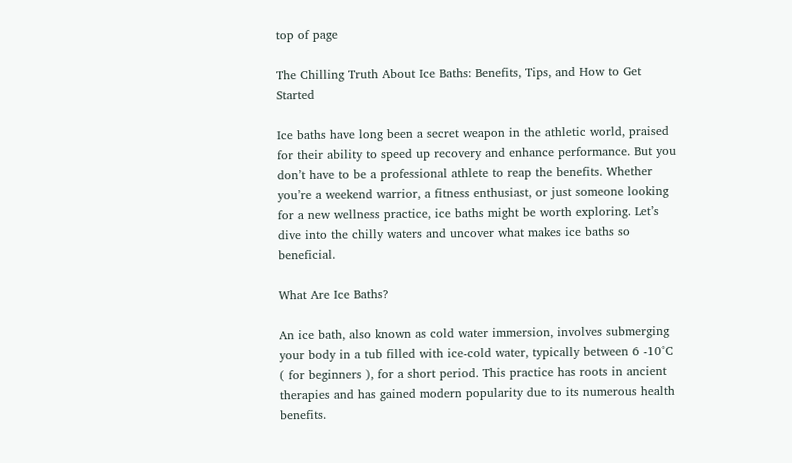top of page

The Chilling Truth About Ice Baths: Benefits, Tips, and How to Get Started

Ice baths have long been a secret weapon in the athletic world, praised for their ability to speed up recovery and enhance performance. But you don’t have to be a professional athlete to reap the benefits. Whether you’re a weekend warrior, a fitness enthusiast, or just someone looking for a new wellness practice, ice baths might be worth exploring. Let’s dive into the chilly waters and uncover what makes ice baths so beneficial.

What Are Ice Baths?

An ice bath, also known as cold water immersion, involves submerging your body in a tub filled with ice-cold water, typically between 6 -10°C ( for beginners ), for a short period. This practice has roots in ancient therapies and has gained modern popularity due to its numerous health benefits.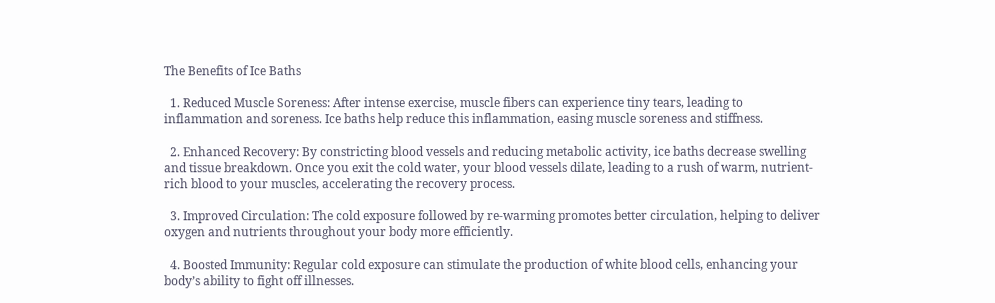The Benefits of Ice Baths

  1. Reduced Muscle Soreness: After intense exercise, muscle fibers can experience tiny tears, leading to inflammation and soreness. Ice baths help reduce this inflammation, easing muscle soreness and stiffness.

  2. Enhanced Recovery: By constricting blood vessels and reducing metabolic activity, ice baths decrease swelling and tissue breakdown. Once you exit the cold water, your blood vessels dilate, leading to a rush of warm, nutrient-rich blood to your muscles, accelerating the recovery process.

  3. Improved Circulation: The cold exposure followed by re-warming promotes better circulation, helping to deliver oxygen and nutrients throughout your body more efficiently.

  4. Boosted Immunity: Regular cold exposure can stimulate the production of white blood cells, enhancing your body’s ability to fight off illnesses.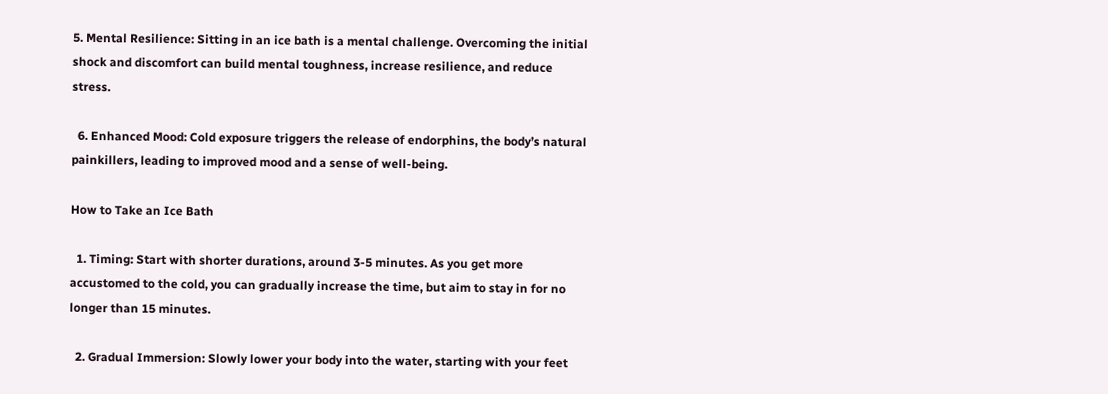5. Mental Resilience: Sitting in an ice bath is a mental challenge. Overcoming the initial shock and discomfort can build mental toughness, increase resilience, and reduce stress.

  6. Enhanced Mood: Cold exposure triggers the release of endorphins, the body’s natural painkillers, leading to improved mood and a sense of well-being.

How to Take an Ice Bath

  1. Timing: Start with shorter durations, around 3-5 minutes. As you get more accustomed to the cold, you can gradually increase the time, but aim to stay in for no longer than 15 minutes.

  2. Gradual Immersion: Slowly lower your body into the water, starting with your feet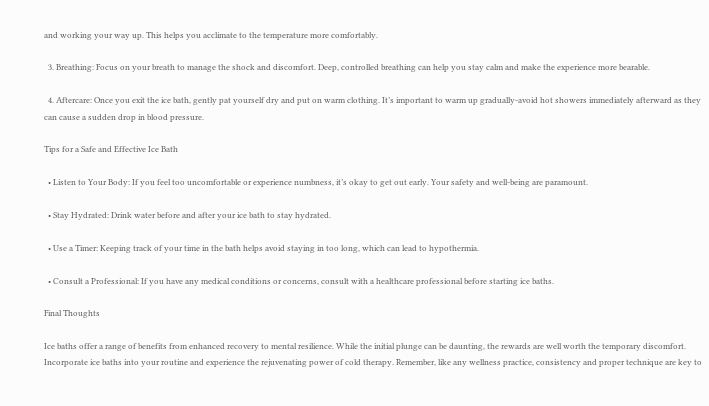and working your way up. This helps you acclimate to the temperature more comfortably.

  3. Breathing: Focus on your breath to manage the shock and discomfort. Deep, controlled breathing can help you stay calm and make the experience more bearable.

  4. Aftercare: Once you exit the ice bath, gently pat yourself dry and put on warm clothing. It’s important to warm up gradually-avoid hot showers immediately afterward as they can cause a sudden drop in blood pressure.

Tips for a Safe and Effective Ice Bath

  • Listen to Your Body: If you feel too uncomfortable or experience numbness, it’s okay to get out early. Your safety and well-being are paramount.

  • Stay Hydrated: Drink water before and after your ice bath to stay hydrated.

  • Use a Timer: Keeping track of your time in the bath helps avoid staying in too long, which can lead to hypothermia.

  • Consult a Professional: If you have any medical conditions or concerns, consult with a healthcare professional before starting ice baths.

Final Thoughts

Ice baths offer a range of benefits from enhanced recovery to mental resilience. While the initial plunge can be daunting, the rewards are well worth the temporary discomfort. Incorporate ice baths into your routine and experience the rejuvenating power of cold therapy. Remember, like any wellness practice, consistency and proper technique are key to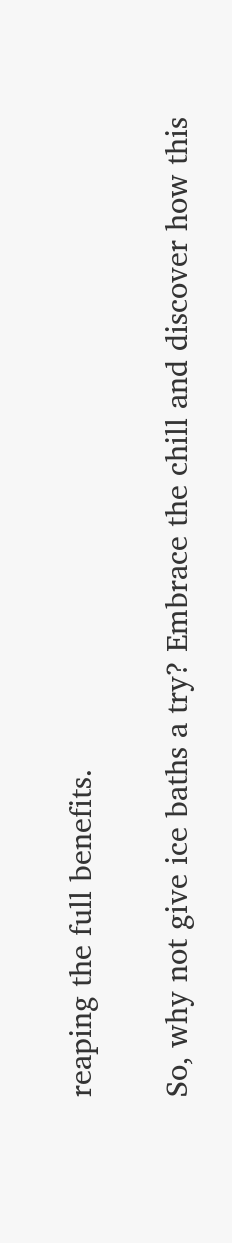reaping the full benefits.

So, why not give ice baths a try? Embrace the chill and discover how this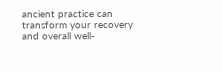ancient practice can transform your recovery and overall well-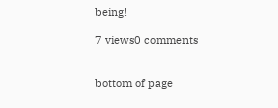being!

7 views0 comments


bottom of page